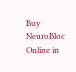Buy NeuroBloc Online in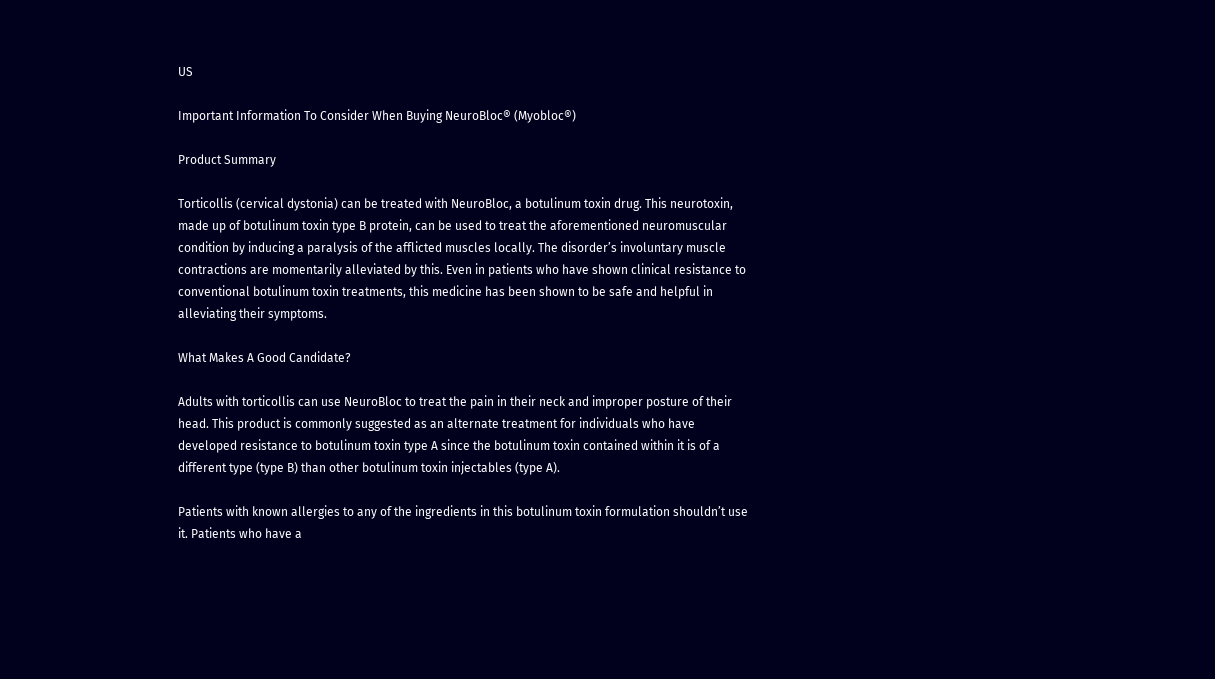US

Important Information To Consider When Buying NeuroBloc® (Myobloc®)

Product Summary

Torticollis (cervical dystonia) can be treated with NeuroBloc, a botulinum toxin drug. This neurotoxin, made up of botulinum toxin type B protein, can be used to treat the aforementioned neuromuscular condition by inducing a paralysis of the afflicted muscles locally. The disorder’s involuntary muscle contractions are momentarily alleviated by this. Even in patients who have shown clinical resistance to conventional botulinum toxin treatments, this medicine has been shown to be safe and helpful in alleviating their symptoms.

What Makes A Good Candidate?

Adults with torticollis can use NeuroBloc to treat the pain in their neck and improper posture of their head. This product is commonly suggested as an alternate treatment for individuals who have developed resistance to botulinum toxin type A since the botulinum toxin contained within it is of a different type (type B) than other botulinum toxin injectables (type A).

Patients with known allergies to any of the ingredients in this botulinum toxin formulation shouldn’t use it. Patients who have a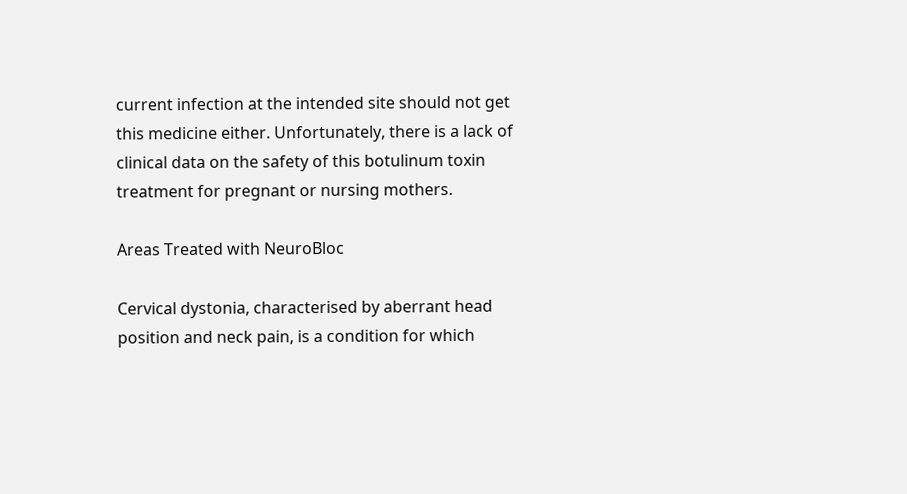current infection at the intended site should not get this medicine either. Unfortunately, there is a lack of clinical data on the safety of this botulinum toxin treatment for pregnant or nursing mothers.

Areas Treated with NeuroBloc

Cervical dystonia, characterised by aberrant head position and neck pain, is a condition for which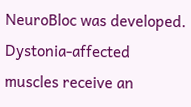NeuroBloc was developed. Dystonia-affected muscles receive an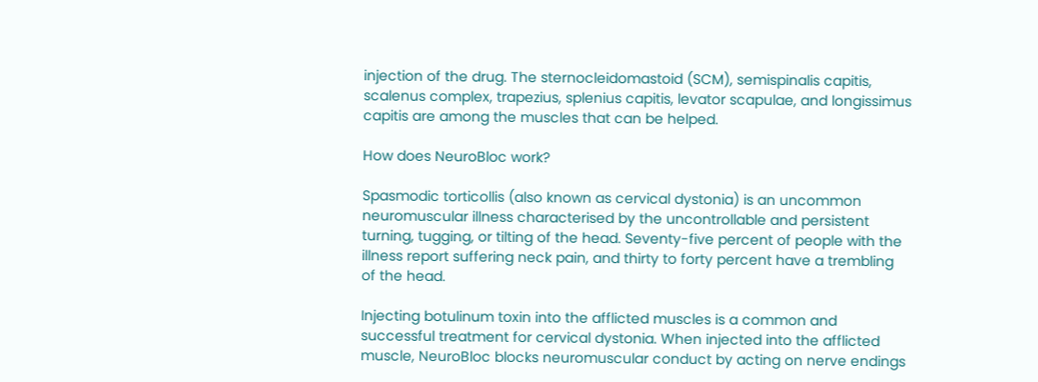injection of the drug. The sternocleidomastoid (SCM), semispinalis capitis, scalenus complex, trapezius, splenius capitis, levator scapulae, and longissimus capitis are among the muscles that can be helped.

How does NeuroBloc work?

Spasmodic torticollis (also known as cervical dystonia) is an uncommon neuromuscular illness characterised by the uncontrollable and persistent turning, tugging, or tilting of the head. Seventy-five percent of people with the illness report suffering neck pain, and thirty to forty percent have a trembling of the head.

Injecting botulinum toxin into the afflicted muscles is a common and successful treatment for cervical dystonia. When injected into the afflicted muscle, NeuroBloc blocks neuromuscular conduct by acting on nerve endings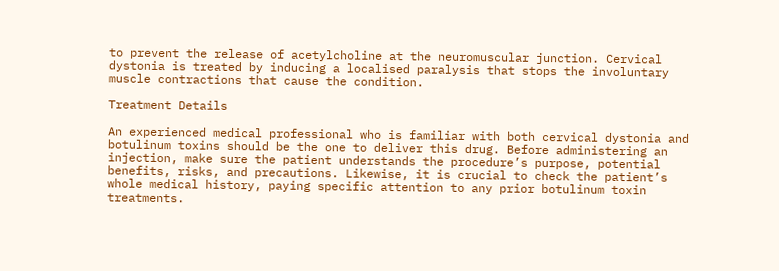to prevent the release of acetylcholine at the neuromuscular junction. Cervical dystonia is treated by inducing a localised paralysis that stops the involuntary muscle contractions that cause the condition.

Treatment Details

An experienced medical professional who is familiar with both cervical dystonia and botulinum toxins should be the one to deliver this drug. Before administering an injection, make sure the patient understands the procedure’s purpose, potential benefits, risks, and precautions. Likewise, it is crucial to check the patient’s whole medical history, paying specific attention to any prior botulinum toxin treatments.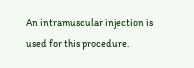An intramuscular injection is used for this procedure.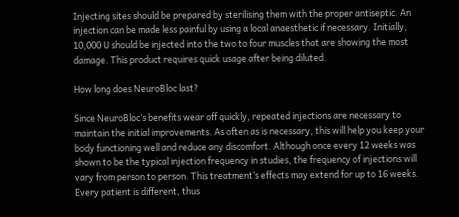Injecting sites should be prepared by sterilising them with the proper antiseptic. An injection can be made less painful by using a local anaesthetic if necessary. Initially, 10,000 U should be injected into the two to four muscles that are showing the most damage. This product requires quick usage after being diluted.

How long does NeuroBloc last?

Since NeuroBloc’s benefits wear off quickly, repeated injections are necessary to maintain the initial improvements. As often as is necessary, this will help you keep your body functioning well and reduce any discomfort. Although once every 12 weeks was shown to be the typical injection frequency in studies, the frequency of injections will vary from person to person. This treatment’s effects may extend for up to 16 weeks. Every patient is different, thus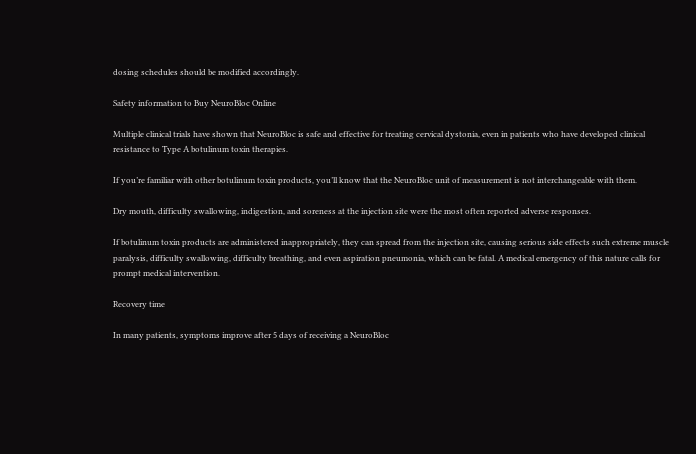dosing schedules should be modified accordingly.

Safety information to Buy NeuroBloc Online

Multiple clinical trials have shown that NeuroBloc is safe and effective for treating cervical dystonia, even in patients who have developed clinical resistance to Type A botulinum toxin therapies.

If you’re familiar with other botulinum toxin products, you’ll know that the NeuroBloc unit of measurement is not interchangeable with them.

Dry mouth, difficulty swallowing, indigestion, and soreness at the injection site were the most often reported adverse responses.

If botulinum toxin products are administered inappropriately, they can spread from the injection site, causing serious side effects such extreme muscle paralysis, difficulty swallowing, difficulty breathing, and even aspiration pneumonia, which can be fatal. A medical emergency of this nature calls for prompt medical intervention.

Recovery time

In many patients, symptoms improve after 5 days of receiving a NeuroBloc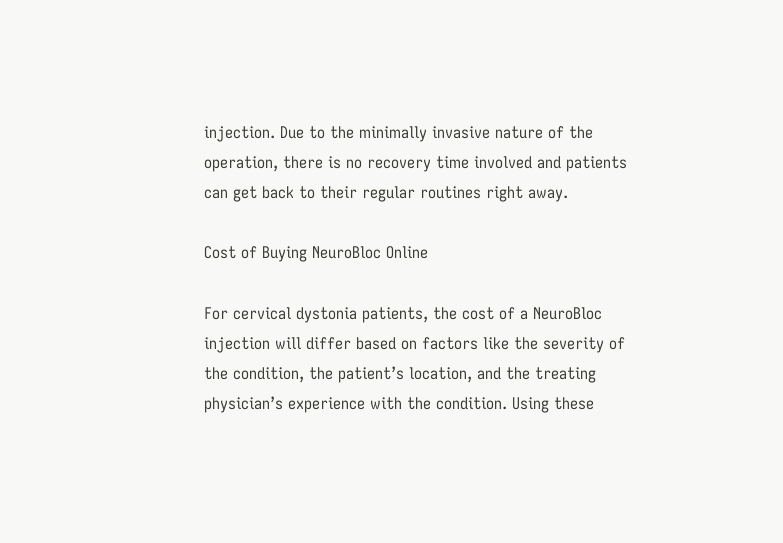injection. Due to the minimally invasive nature of the operation, there is no recovery time involved and patients can get back to their regular routines right away.

Cost of Buying NeuroBloc Online

For cervical dystonia patients, the cost of a NeuroBloc injection will differ based on factors like the severity of the condition, the patient’s location, and the treating physician’s experience with the condition. Using these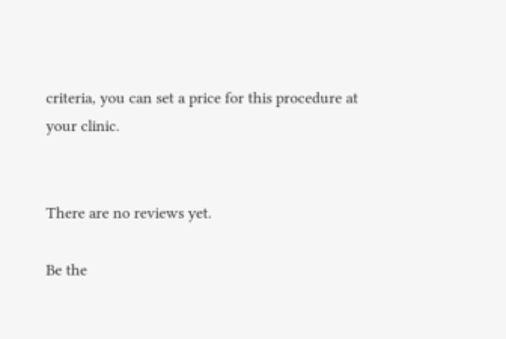criteria, you can set a price for this procedure at your clinic.


There are no reviews yet.

Be the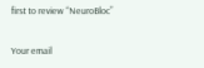first to review “NeuroBloc”

Your email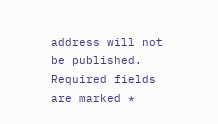address will not be published. Required fields are marked *